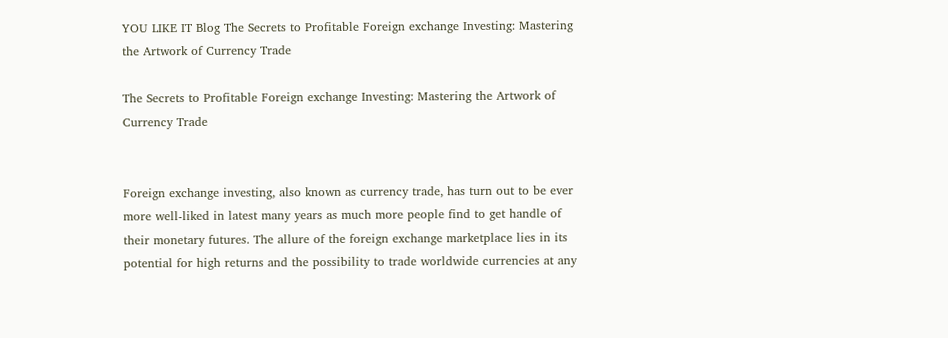YOU LIKE IT Blog The Secrets to Profitable Foreign exchange Investing: Mastering the Artwork of Currency Trade

The Secrets to Profitable Foreign exchange Investing: Mastering the Artwork of Currency Trade


Foreign exchange investing, also known as currency trade, has turn out to be ever more well-liked in latest many years as much more people find to get handle of their monetary futures. The allure of the foreign exchange marketplace lies in its potential for high returns and the possibility to trade worldwide currencies at any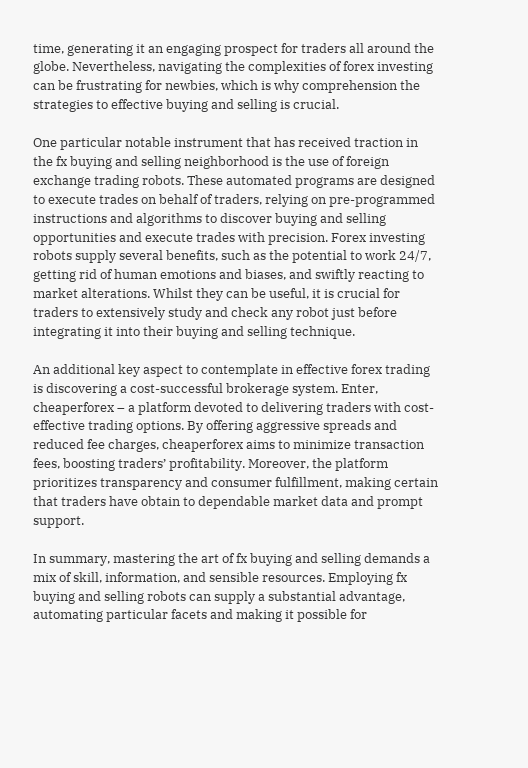time, generating it an engaging prospect for traders all around the globe. Nevertheless, navigating the complexities of forex investing can be frustrating for newbies, which is why comprehension the strategies to effective buying and selling is crucial.

One particular notable instrument that has received traction in the fx buying and selling neighborhood is the use of foreign exchange trading robots. These automated programs are designed to execute trades on behalf of traders, relying on pre-programmed instructions and algorithms to discover buying and selling opportunities and execute trades with precision. Forex investing robots supply several benefits, such as the potential to work 24/7, getting rid of human emotions and biases, and swiftly reacting to market alterations. Whilst they can be useful, it is crucial for traders to extensively study and check any robot just before integrating it into their buying and selling technique.

An additional key aspect to contemplate in effective forex trading is discovering a cost-successful brokerage system. Enter, cheaperforex – a platform devoted to delivering traders with cost-effective trading options. By offering aggressive spreads and reduced fee charges, cheaperforex aims to minimize transaction fees, boosting traders’ profitability. Moreover, the platform prioritizes transparency and consumer fulfillment, making certain that traders have obtain to dependable market data and prompt support.

In summary, mastering the art of fx buying and selling demands a mix of skill, information, and sensible resources. Employing fx buying and selling robots can supply a substantial advantage, automating particular facets and making it possible for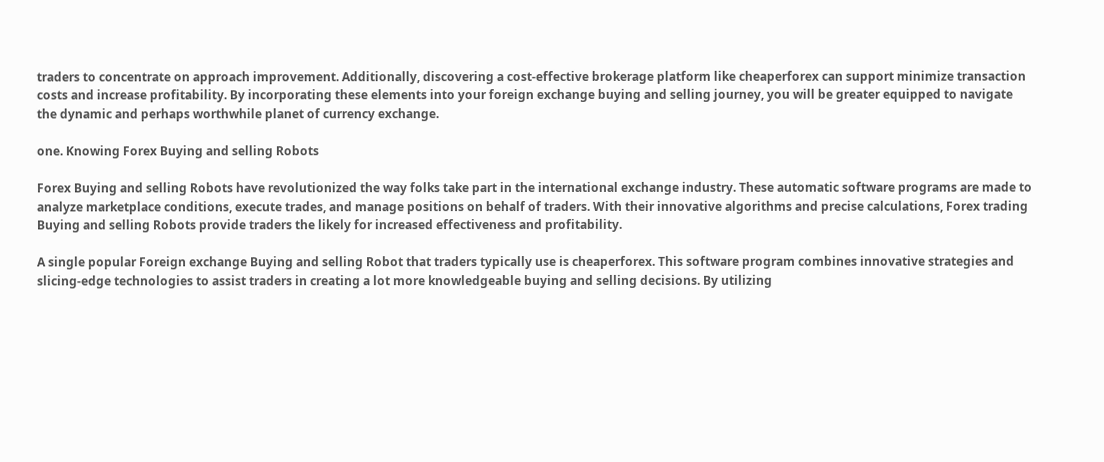traders to concentrate on approach improvement. Additionally, discovering a cost-effective brokerage platform like cheaperforex can support minimize transaction costs and increase profitability. By incorporating these elements into your foreign exchange buying and selling journey, you will be greater equipped to navigate the dynamic and perhaps worthwhile planet of currency exchange.

one. Knowing Forex Buying and selling Robots

Forex Buying and selling Robots have revolutionized the way folks take part in the international exchange industry. These automatic software programs are made to analyze marketplace conditions, execute trades, and manage positions on behalf of traders. With their innovative algorithms and precise calculations, Forex trading Buying and selling Robots provide traders the likely for increased effectiveness and profitability.

A single popular Foreign exchange Buying and selling Robot that traders typically use is cheaperforex. This software program combines innovative strategies and slicing-edge technologies to assist traders in creating a lot more knowledgeable buying and selling decisions. By utilizing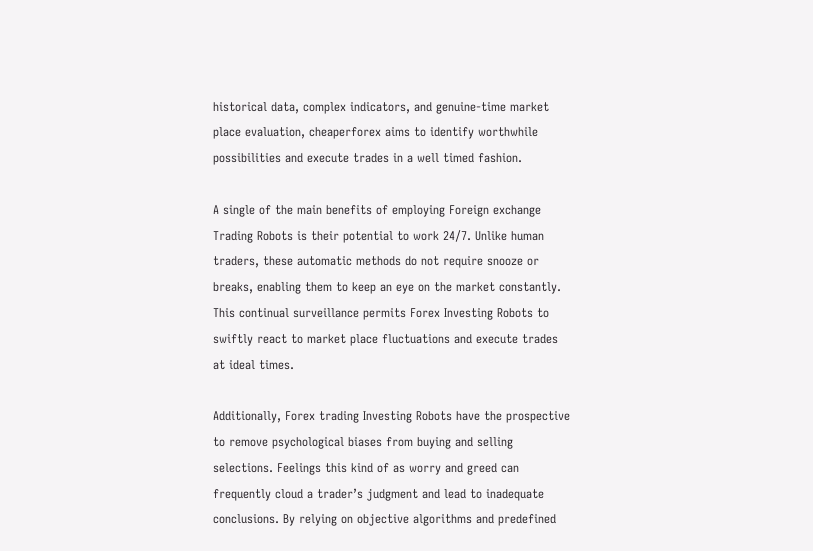historical data, complex indicators, and genuine-time market place evaluation, cheaperforex aims to identify worthwhile possibilities and execute trades in a well timed fashion.

A single of the main benefits of employing Foreign exchange Trading Robots is their potential to work 24/7. Unlike human traders, these automatic methods do not require snooze or breaks, enabling them to keep an eye on the market constantly. This continual surveillance permits Forex Investing Robots to swiftly react to market place fluctuations and execute trades at ideal times.

Additionally, Forex trading Investing Robots have the prospective to remove psychological biases from buying and selling selections. Feelings this kind of as worry and greed can frequently cloud a trader’s judgment and lead to inadequate conclusions. By relying on objective algorithms and predefined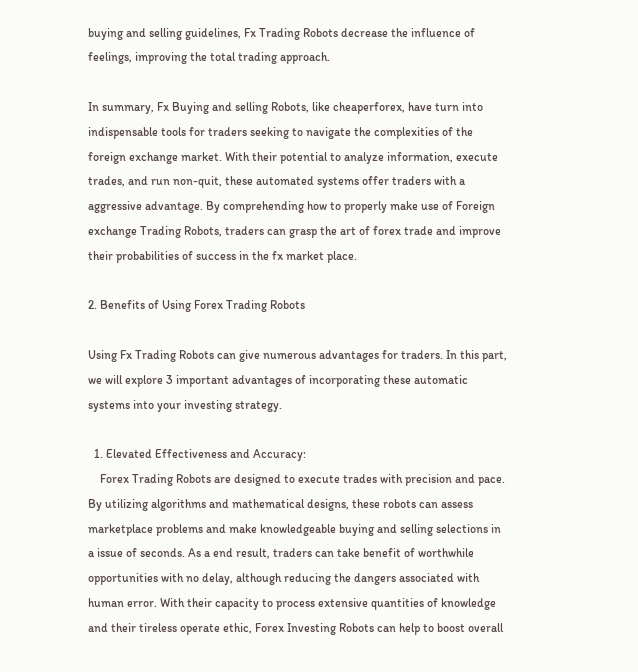buying and selling guidelines, Fx Trading Robots decrease the influence of feelings, improving the total trading approach.

In summary, Fx Buying and selling Robots, like cheaperforex, have turn into indispensable tools for traders seeking to navigate the complexities of the foreign exchange market. With their potential to analyze information, execute trades, and run non-quit, these automated systems offer traders with a aggressive advantage. By comprehending how to properly make use of Foreign exchange Trading Robots, traders can grasp the art of forex trade and improve their probabilities of success in the fx market place.

2. Benefits of Using Forex Trading Robots

Using Fx Trading Robots can give numerous advantages for traders. In this part, we will explore 3 important advantages of incorporating these automatic systems into your investing strategy.

  1. Elevated Effectiveness and Accuracy:
    Forex Trading Robots are designed to execute trades with precision and pace. By utilizing algorithms and mathematical designs, these robots can assess marketplace problems and make knowledgeable buying and selling selections in a issue of seconds. As a end result, traders can take benefit of worthwhile opportunities with no delay, although reducing the dangers associated with human error. With their capacity to process extensive quantities of knowledge and their tireless operate ethic, Forex Investing Robots can help to boost overall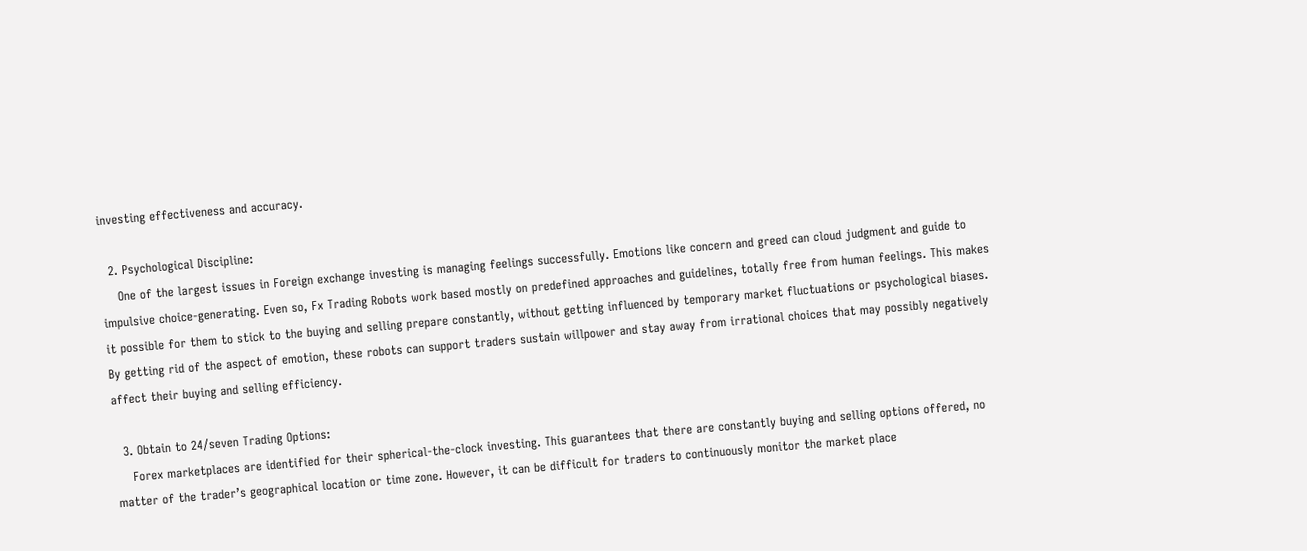investing effectiveness and accuracy.

  2. Psychological Discipline:
    One of the largest issues in Foreign exchange investing is managing feelings successfully. Emotions like concern and greed can cloud judgment and guide to impulsive choice-generating. Even so, Fx Trading Robots work based mostly on predefined approaches and guidelines, totally free from human feelings. This makes it possible for them to stick to the buying and selling prepare constantly, without getting influenced by temporary market fluctuations or psychological biases. By getting rid of the aspect of emotion, these robots can support traders sustain willpower and stay away from irrational choices that may possibly negatively affect their buying and selling efficiency.

  3. Obtain to 24/seven Trading Options:
    Forex marketplaces are identified for their spherical-the-clock investing. This guarantees that there are constantly buying and selling options offered, no matter of the trader’s geographical location or time zone. However, it can be difficult for traders to continuously monitor the market place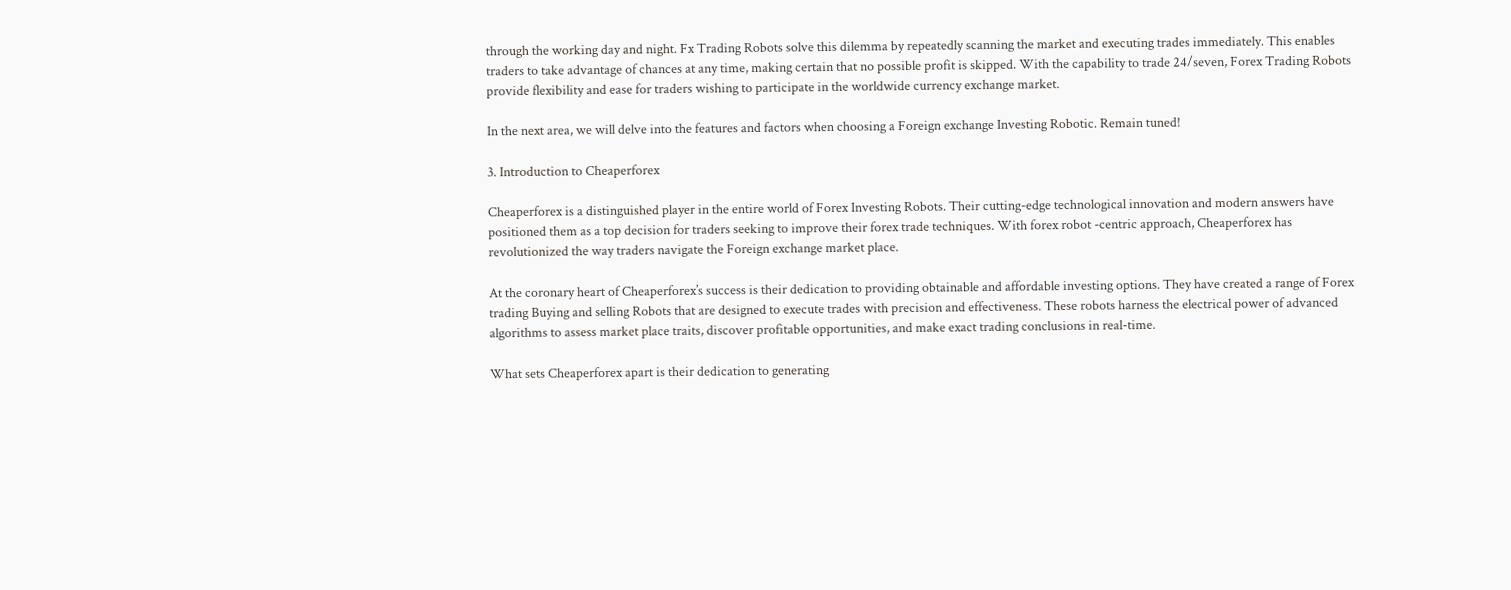through the working day and night. Fx Trading Robots solve this dilemma by repeatedly scanning the market and executing trades immediately. This enables traders to take advantage of chances at any time, making certain that no possible profit is skipped. With the capability to trade 24/seven, Forex Trading Robots provide flexibility and ease for traders wishing to participate in the worldwide currency exchange market.

In the next area, we will delve into the features and factors when choosing a Foreign exchange Investing Robotic. Remain tuned!

3. Introduction to Cheaperforex

Cheaperforex is a distinguished player in the entire world of Forex Investing Robots. Their cutting-edge technological innovation and modern answers have positioned them as a top decision for traders seeking to improve their forex trade techniques. With forex robot -centric approach, Cheaperforex has revolutionized the way traders navigate the Foreign exchange market place.

At the coronary heart of Cheaperforex’s success is their dedication to providing obtainable and affordable investing options. They have created a range of Forex trading Buying and selling Robots that are designed to execute trades with precision and effectiveness. These robots harness the electrical power of advanced algorithms to assess market place traits, discover profitable opportunities, and make exact trading conclusions in real-time.

What sets Cheaperforex apart is their dedication to generating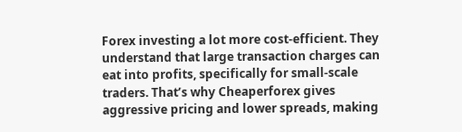Forex investing a lot more cost-efficient. They understand that large transaction charges can eat into profits, specifically for small-scale traders. That’s why Cheaperforex gives aggressive pricing and lower spreads, making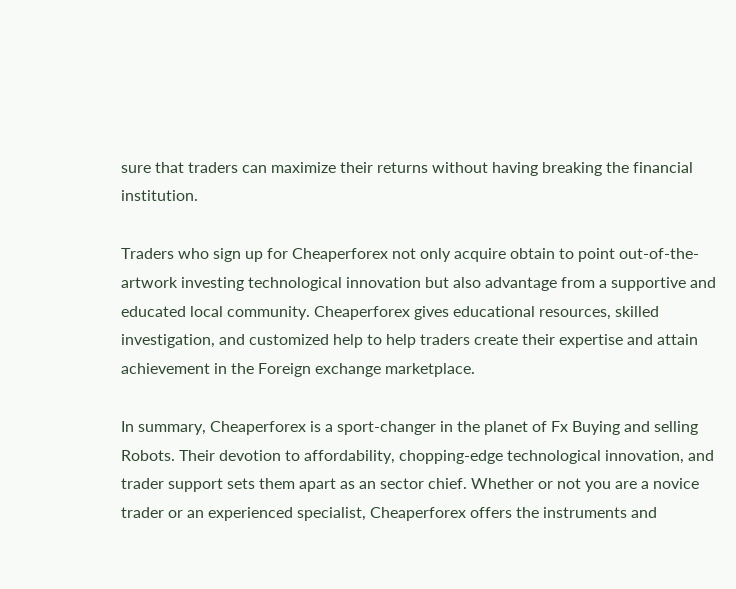sure that traders can maximize their returns without having breaking the financial institution.

Traders who sign up for Cheaperforex not only acquire obtain to point out-of-the-artwork investing technological innovation but also advantage from a supportive and educated local community. Cheaperforex gives educational resources, skilled investigation, and customized help to help traders create their expertise and attain achievement in the Foreign exchange marketplace.

In summary, Cheaperforex is a sport-changer in the planet of Fx Buying and selling Robots. Their devotion to affordability, chopping-edge technological innovation, and trader support sets them apart as an sector chief. Whether or not you are a novice trader or an experienced specialist, Cheaperforex offers the instruments and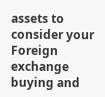assets to consider your Foreign exchange buying and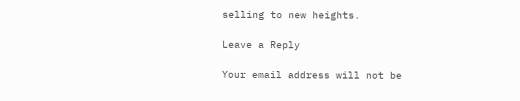selling to new heights.

Leave a Reply

Your email address will not be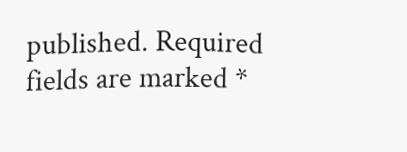published. Required fields are marked *